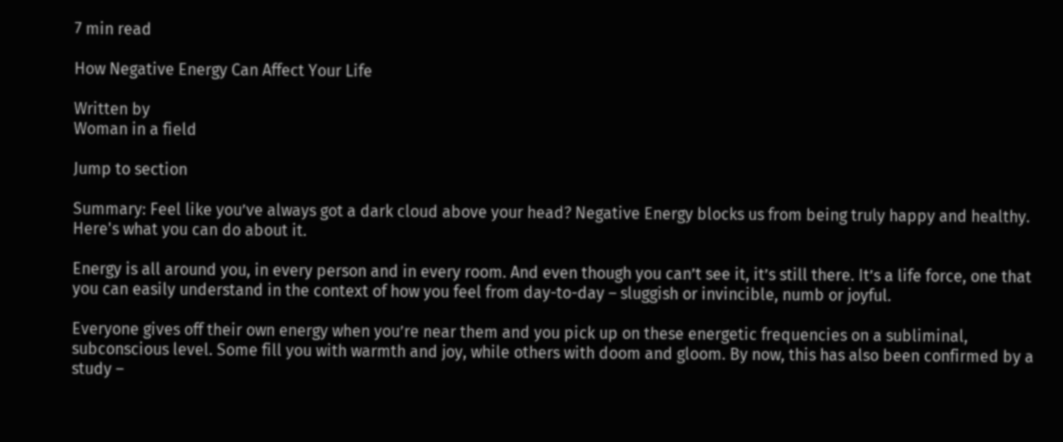7 min read

How Negative Energy Can Affect Your Life

Written by
Woman in a field

Jump to section

Summary: Feel like you’ve always got a dark cloud above your head? Negative Energy blocks us from being truly happy and healthy. Here's what you can do about it.

Energy is all around you, in every person and in every room. And even though you can’t see it, it’s still there. It’s a life force, one that you can easily understand in the context of how you feel from day-to-day – sluggish or invincible, numb or joyful.

Everyone gives off their own energy when you’re near them and you pick up on these energetic frequencies on a subliminal, subconscious level. Some fill you with warmth and joy, while others with doom and gloom. By now, this has also been confirmed by a study –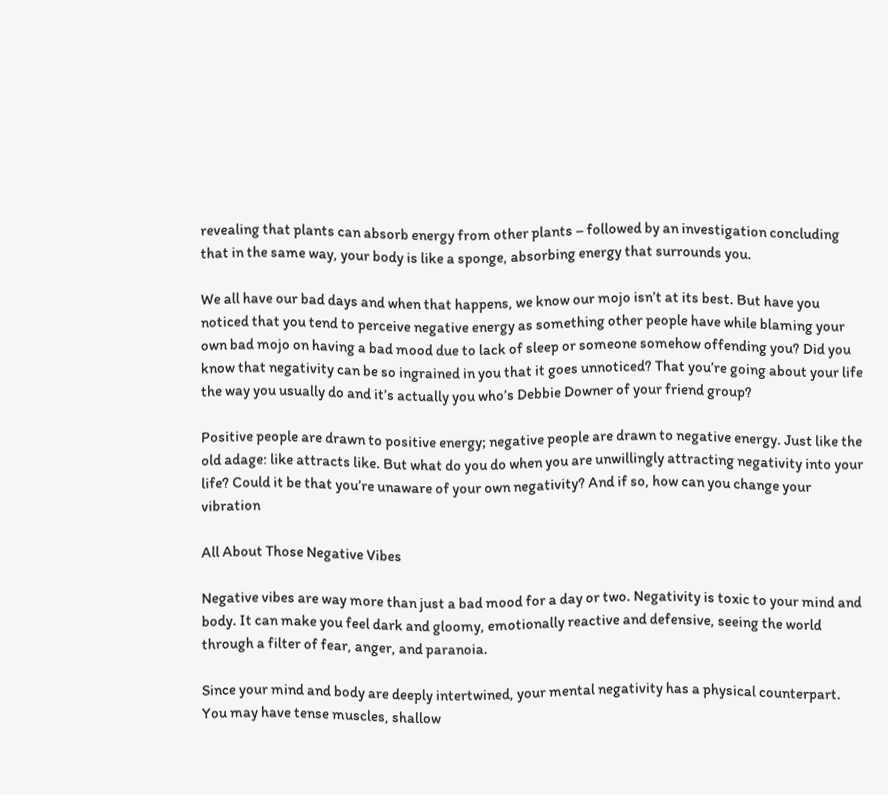revealing that plants can absorb energy from other plants – followed by an investigation concluding that in the same way, your body is like a sponge, absorbing energy that surrounds you.

We all have our bad days and when that happens, we know our mojo isn’t at its best. But have you noticed that you tend to perceive negative energy as something other people have while blaming your own bad mojo on having a bad mood due to lack of sleep or someone somehow offending you? Did you know that negativity can be so ingrained in you that it goes unnoticed? That you’re going about your life the way you usually do and it’s actually you who’s Debbie Downer of your friend group?

Positive people are drawn to positive energy; negative people are drawn to negative energy. Just like the old adage: like attracts like. But what do you do when you are unwillingly attracting negativity into your life? Could it be that you’re unaware of your own negativity? And if so, how can you change your vibration

All About Those Negative Vibes

Negative vibes are way more than just a bad mood for a day or two. Negativity is toxic to your mind and body. It can make you feel dark and gloomy, emotionally reactive and defensive, seeing the world through a filter of fear, anger, and paranoia.

Since your mind and body are deeply intertwined, your mental negativity has a physical counterpart. You may have tense muscles, shallow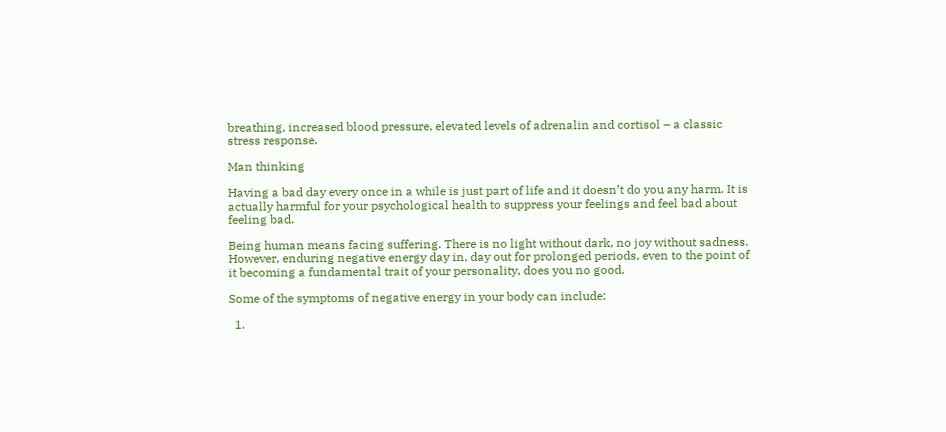breathing, increased blood pressure, elevated levels of adrenalin and cortisol – a classic stress response.

Man thinking

Having a bad day every once in a while is just part of life and it doesn’t do you any harm. It is actually harmful for your psychological health to suppress your feelings and feel bad about feeling bad.

Being human means facing suffering. There is no light without dark, no joy without sadness. However, enduring negative energy day in, day out for prolonged periods, even to the point of it becoming a fundamental trait of your personality, does you no good.

Some of the symptoms of negative energy in your body can include:

  1.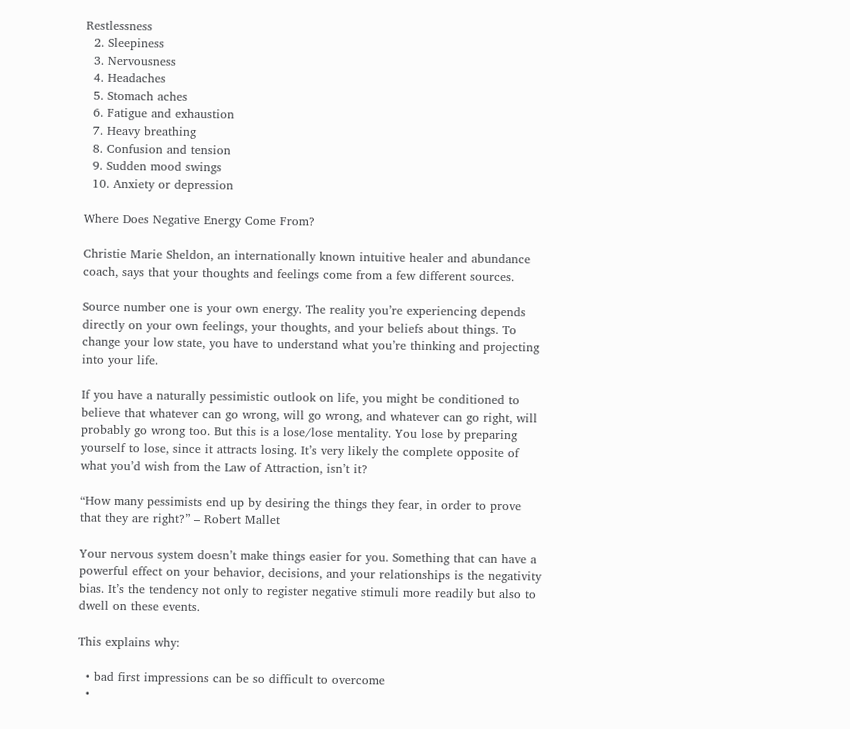Restlessness
  2. Sleepiness
  3. Nervousness
  4. Headaches
  5. Stomach aches
  6. Fatigue and exhaustion
  7. Heavy breathing
  8. Confusion and tension
  9. Sudden mood swings
  10. Anxiety or depression

Where Does Negative Energy Come From?

Christie Marie Sheldon, an internationally known intuitive healer and abundance coach, says that your thoughts and feelings come from a few different sources.

Source number one is your own energy. The reality you’re experiencing depends directly on your own feelings, your thoughts, and your beliefs about things. To change your low state, you have to understand what you’re thinking and projecting into your life.

If you have a naturally pessimistic outlook on life, you might be conditioned to believe that whatever can go wrong, will go wrong, and whatever can go right, will probably go wrong too. But this is a lose/lose mentality. You lose by preparing yourself to lose, since it attracts losing. It’s very likely the complete opposite of what you’d wish from the Law of Attraction, isn’t it?

“How many pessimists end up by desiring the things they fear, in order to prove that they are right?” – Robert Mallet

Your nervous system doesn’t make things easier for you. Something that can have a powerful effect on your behavior, decisions, and your relationships is the negativity bias. It’s the tendency not only to register negative stimuli more readily but also to dwell on these events.

This explains why:

  • bad first impressions can be so difficult to overcome
  •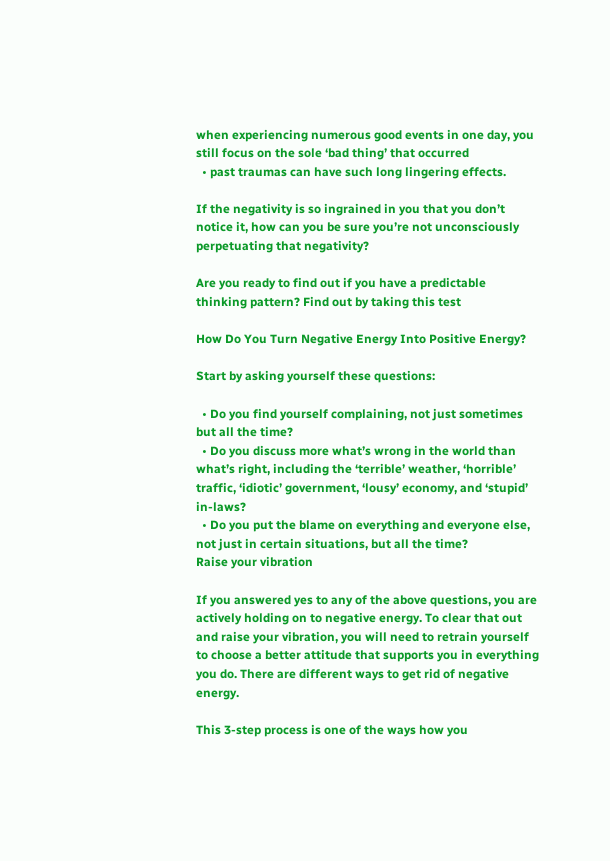when experiencing numerous good events in one day, you still focus on the sole ‘bad thing’ that occurred
  • past traumas can have such long lingering effects.

If the negativity is so ingrained in you that you don’t notice it, how can you be sure you’re not unconsciously perpetuating that negativity?

Are you ready to find out if you have a predictable thinking pattern? Find out by taking this test

How Do You Turn Negative Energy Into Positive Energy?

Start by asking yourself these questions:

  • Do you find yourself complaining, not just sometimes but all the time?
  • Do you discuss more what’s wrong in the world than what’s right, including the ‘terrible’ weather, ‘horrible’ traffic, ‘idiotic’ government, ‘lousy’ economy, and ‘stupid’ in-laws?
  • Do you put the blame on everything and everyone else, not just in certain situations, but all the time?
Raise your vibration

If you answered yes to any of the above questions, you are actively holding on to negative energy. To clear that out and raise your vibration, you will need to retrain yourself to choose a better attitude that supports you in everything you do. There are different ways to get rid of negative energy.

This 3-step process is one of the ways how you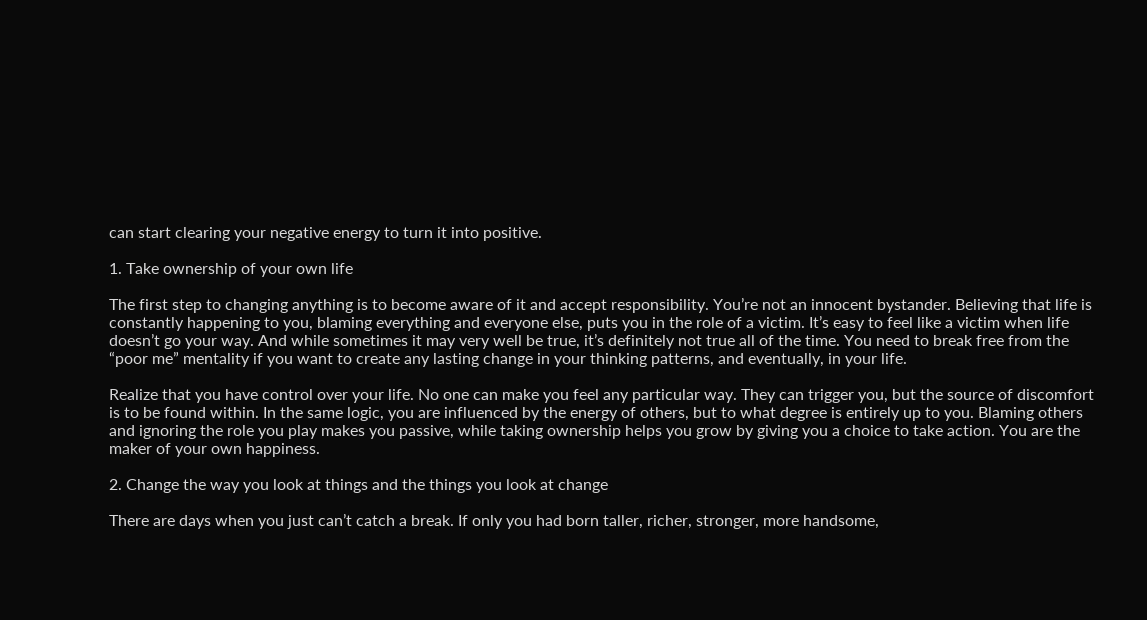can start clearing your negative energy to turn it into positive.

1. Take ownership of your own life

The first step to changing anything is to become aware of it and accept responsibility. You’re not an innocent bystander. Believing that life is constantly happening to you, blaming everything and everyone else, puts you in the role of a victim. It’s easy to feel like a victim when life doesn’t go your way. And while sometimes it may very well be true, it’s definitely not true all of the time. You need to break free from the “poor me” mentality if you want to create any lasting change in your thinking patterns, and eventually, in your life.

Realize that you have control over your life. No one can make you feel any particular way. They can trigger you, but the source of discomfort is to be found within. In the same logic, you are influenced by the energy of others, but to what degree is entirely up to you. Blaming others and ignoring the role you play makes you passive, while taking ownership helps you grow by giving you a choice to take action. You are the maker of your own happiness.

2. Change the way you look at things and the things you look at change

There are days when you just can’t catch a break. If only you had born taller, richer, stronger, more handsome,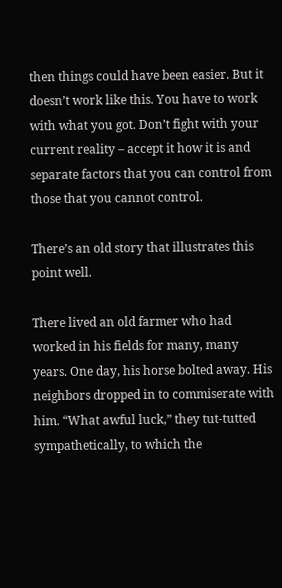then things could have been easier. But it doesn’t work like this. You have to work with what you got. Don’t fight with your current reality – accept it how it is and separate factors that you can control from those that you cannot control.

There’s an old story that illustrates this point well.

There lived an old farmer who had worked in his fields for many, many years. One day, his horse bolted away. His neighbors dropped in to commiserate with him. “What awful luck,” they tut-tutted sympathetically, to which the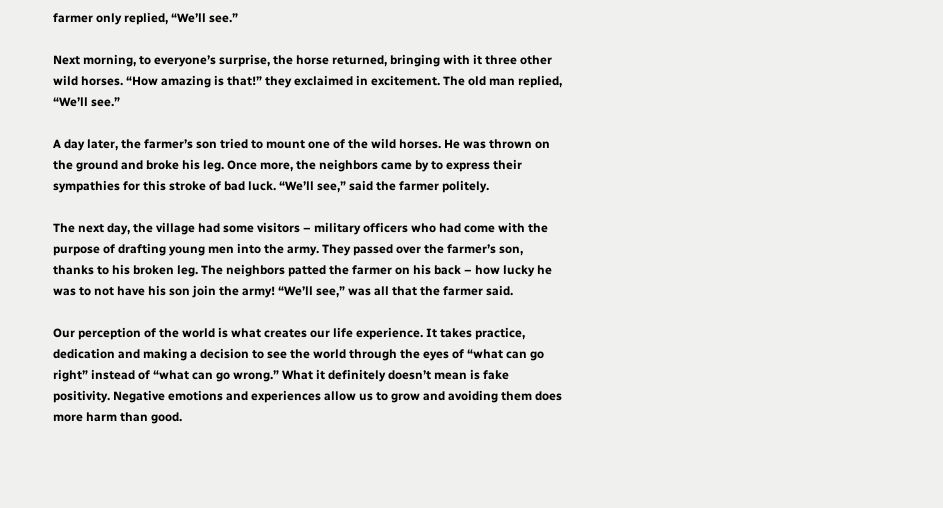farmer only replied, “We’ll see.”

Next morning, to everyone’s surprise, the horse returned, bringing with it three other wild horses. “How amazing is that!” they exclaimed in excitement. The old man replied, “We’ll see.”

A day later, the farmer’s son tried to mount one of the wild horses. He was thrown on the ground and broke his leg. Once more, the neighbors came by to express their sympathies for this stroke of bad luck. “We’ll see,” said the farmer politely.

The next day, the village had some visitors – military officers who had come with the purpose of drafting young men into the army. They passed over the farmer’s son, thanks to his broken leg. The neighbors patted the farmer on his back – how lucky he was to not have his son join the army! “We’ll see,” was all that the farmer said.

Our perception of the world is what creates our life experience. It takes practice, dedication and making a decision to see the world through the eyes of “what can go right” instead of “what can go wrong.” What it definitely doesn’t mean is fake positivity. Negative emotions and experiences allow us to grow and avoiding them does more harm than good.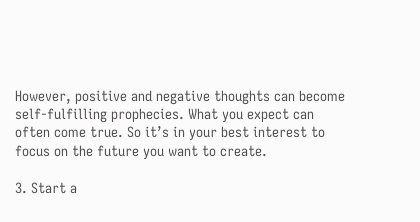However, positive and negative thoughts can become self-fulfilling prophecies. What you expect can often come true. So it’s in your best interest to focus on the future you want to create.

3. Start a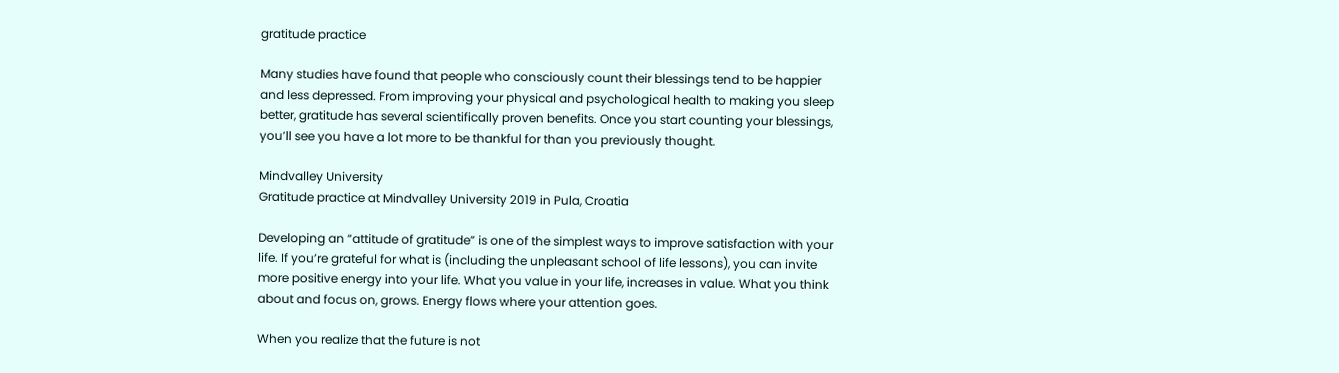gratitude practice

Many studies have found that people who consciously count their blessings tend to be happier and less depressed. From improving your physical and psychological health to making you sleep better, gratitude has several scientifically proven benefits. Once you start counting your blessings, you’ll see you have a lot more to be thankful for than you previously thought.

Mindvalley University
Gratitude practice at Mindvalley University 2019 in Pula, Croatia

Developing an “attitude of gratitude” is one of the simplest ways to improve satisfaction with your life. If you’re grateful for what is (including the unpleasant school of life lessons), you can invite more positive energy into your life. What you value in your life, increases in value. What you think about and focus on, grows. Energy flows where your attention goes.

When you realize that the future is not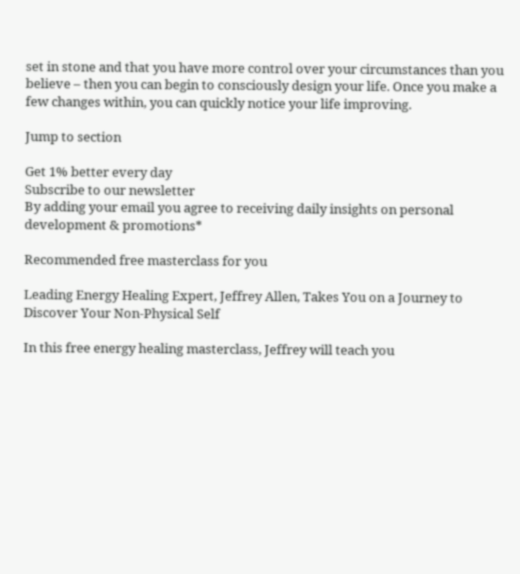set in stone and that you have more control over your circumstances than you believe – then you can begin to consciously design your life. Once you make a few changes within, you can quickly notice your life improving.

Jump to section

Get 1% better every day
Subscribe to our newsletter
By adding your email you agree to receiving daily insights on personal development & promotions*

Recommended free masterclass for you

Leading Energy Healing Expert, Jeffrey Allen, Takes You on a Journey to Discover Your Non-Physical Self

In this free energy healing masterclass, Jeffrey will teach you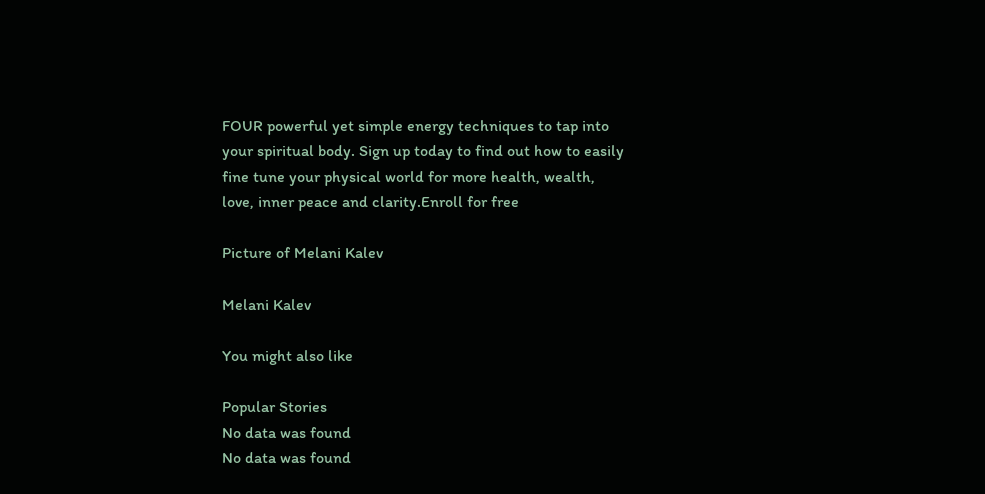FOUR powerful yet simple energy techniques to tap into your spiritual body. Sign up today to find out how to easily fine tune your physical world for more health, wealth, love, inner peace and clarity.Enroll for free

Picture of Melani Kalev

Melani Kalev

You might also like

Popular Stories
No data was found
No data was found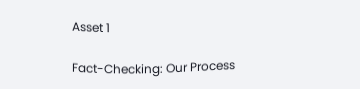Asset 1

Fact-Checking: Our Process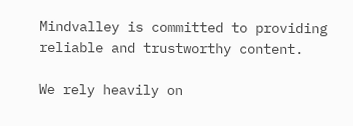Mindvalley is committed to providing reliable and trustworthy content.

We rely heavily on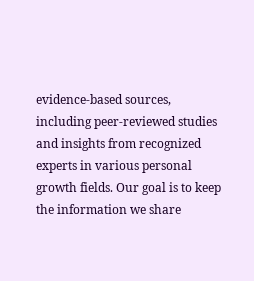evidence-based sources, including peer-reviewed studies and insights from recognized experts in various personal growth fields. Our goal is to keep the information we share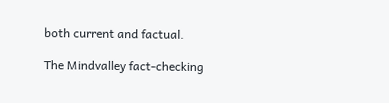both current and factual.

The Mindvalley fact-checking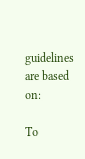guidelines are based on:

To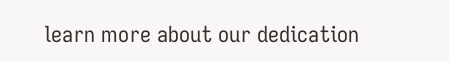learn more about our dedication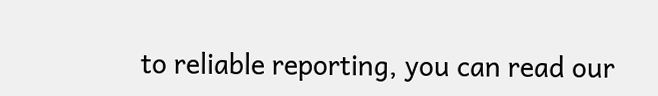to reliable reporting, you can read our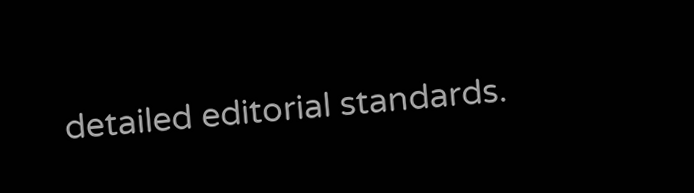detailed editorial standards.